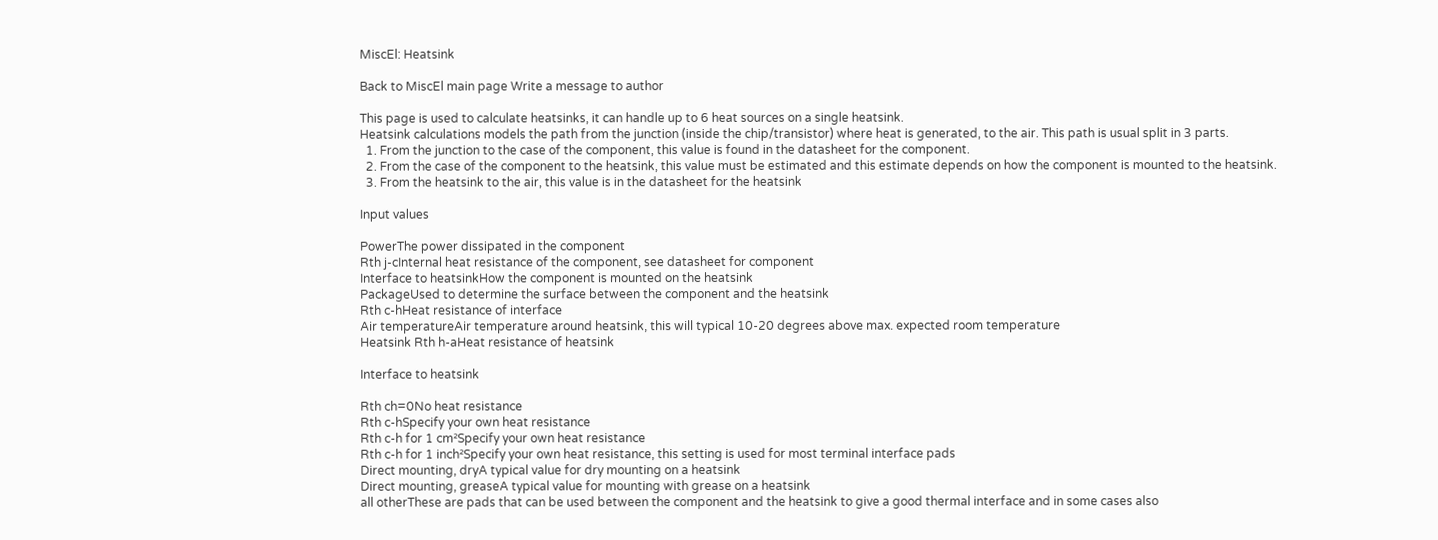MiscEl: Heatsink

Back to MiscEl main page Write a message to author

This page is used to calculate heatsinks, it can handle up to 6 heat sources on a single heatsink.
Heatsink calculations models the path from the junction (inside the chip/transistor) where heat is generated, to the air. This path is usual split in 3 parts.
  1. From the junction to the case of the component, this value is found in the datasheet for the component.
  2. From the case of the component to the heatsink, this value must be estimated and this estimate depends on how the component is mounted to the heatsink.
  3. From the heatsink to the air, this value is in the datasheet for the heatsink

Input values

PowerThe power dissipated in the component
Rth j-cInternal heat resistance of the component, see datasheet for component
Interface to heatsinkHow the component is mounted on the heatsink
PackageUsed to determine the surface between the component and the heatsink
Rth c-hHeat resistance of interface
Air temperatureAir temperature around heatsink, this will typical 10-20 degrees above max. expected room temperature
Heatsink Rth h-aHeat resistance of heatsink

Interface to heatsink

Rth ch=0No heat resistance
Rth c-hSpecify your own heat resistance
Rth c-h for 1 cm²Specify your own heat resistance
Rth c-h for 1 inch²Specify your own heat resistance, this setting is used for most terminal interface pads
Direct mounting, dryA typical value for dry mounting on a heatsink
Direct mounting, greaseA typical value for mounting with grease on a heatsink
all otherThese are pads that can be used between the component and the heatsink to give a good thermal interface and in some cases also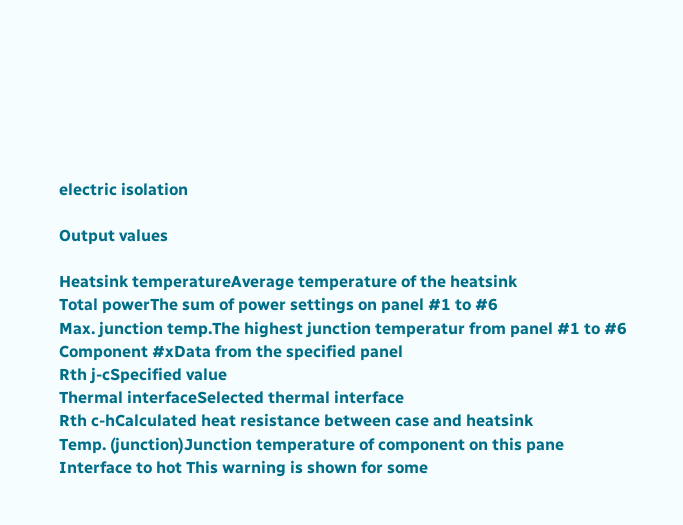electric isolation

Output values

Heatsink temperatureAverage temperature of the heatsink
Total powerThe sum of power settings on panel #1 to #6
Max. junction temp.The highest junction temperatur from panel #1 to #6
Component #xData from the specified panel
Rth j-cSpecified value
Thermal interfaceSelected thermal interface
Rth c-hCalculated heat resistance between case and heatsink
Temp. (junction)Junction temperature of component on this pane
Interface to hot This warning is shown for some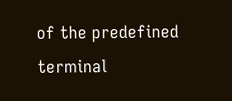of the predefined terminal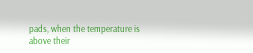pads, when the temperature is above their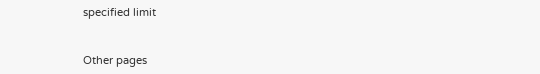specified limit


Other pages